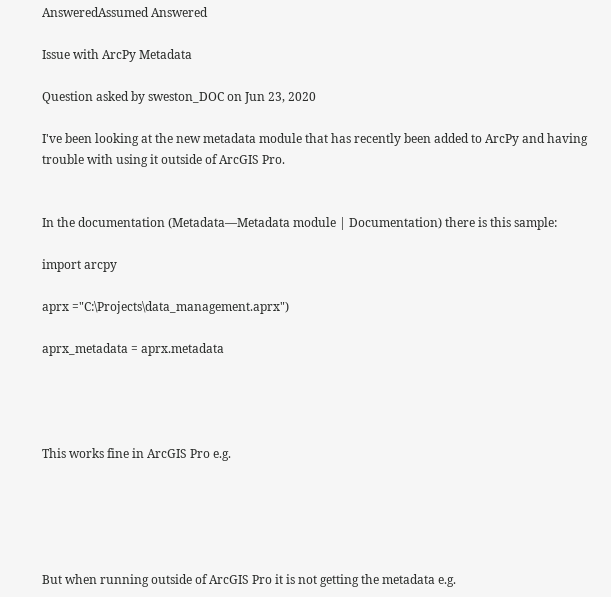AnsweredAssumed Answered

Issue with ArcPy Metadata

Question asked by sweston_DOC on Jun 23, 2020

I've been looking at the new metadata module that has recently been added to ArcPy and having trouble with using it outside of ArcGIS Pro.


In the documentation (Metadata—Metadata module | Documentation) there is this sample:

import arcpy

aprx ="C:\Projects\data_management.aprx")

aprx_metadata = aprx.metadata




This works fine in ArcGIS Pro e.g.





But when running outside of ArcGIS Pro it is not getting the metadata e.g.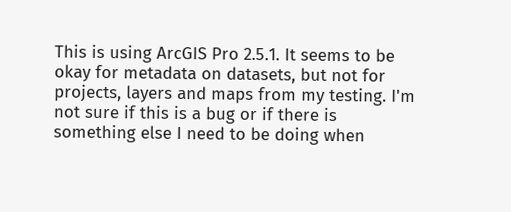This is using ArcGIS Pro 2.5.1. It seems to be okay for metadata on datasets, but not for projects, layers and maps from my testing. I'm not sure if this is a bug or if there is something else I need to be doing when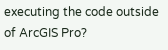executing the code outside of ArcGIS Pro?